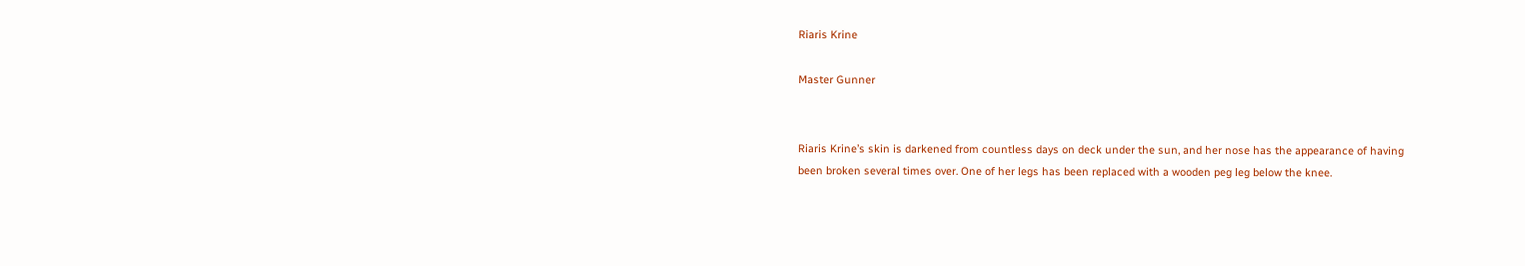Riaris Krine

Master Gunner


Riaris Krine’s skin is darkened from countless days on deck under the sun, and her nose has the appearance of having been broken several times over. One of her legs has been replaced with a wooden peg leg below the knee.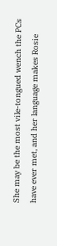She may be the most vile-tongued wench the PCs have ever met, and her language makes Rosie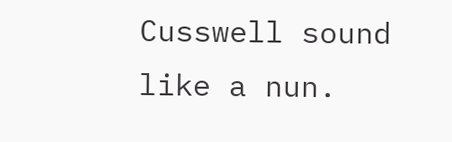Cusswell sound like a nun.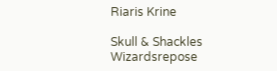Riaris Krine

Skull & Shackles Wizardsrepose